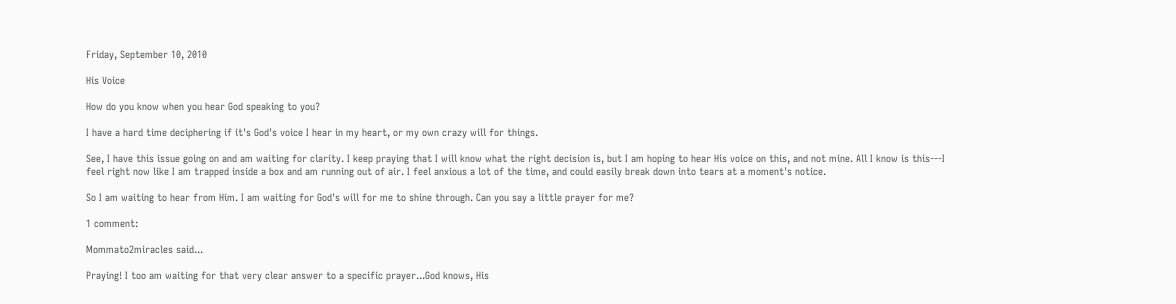Friday, September 10, 2010

His Voice

How do you know when you hear God speaking to you?

I have a hard time deciphering if it's God's voice I hear in my heart, or my own crazy will for things.

See, I have this issue going on and am waiting for clarity. I keep praying that I will know what the right decision is, but I am hoping to hear His voice on this, and not mine. All I know is this---I feel right now like I am trapped inside a box and am running out of air. I feel anxious a lot of the time, and could easily break down into tears at a moment's notice.

So I am waiting to hear from Him. I am waiting for God's will for me to shine through. Can you say a little prayer for me?

1 comment:

Mommato2miracles said...

Praying! I too am waiting for that very clear answer to a specific prayer...God knows, His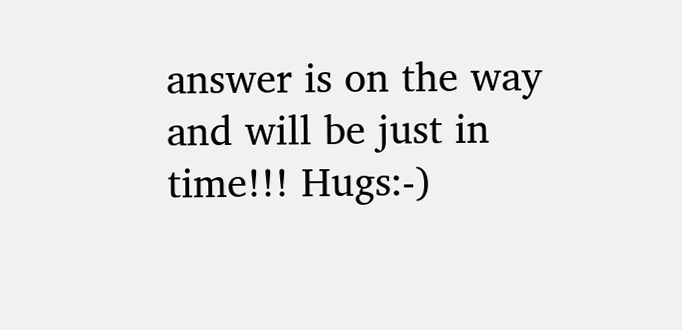answer is on the way and will be just in time!!! Hugs:-)